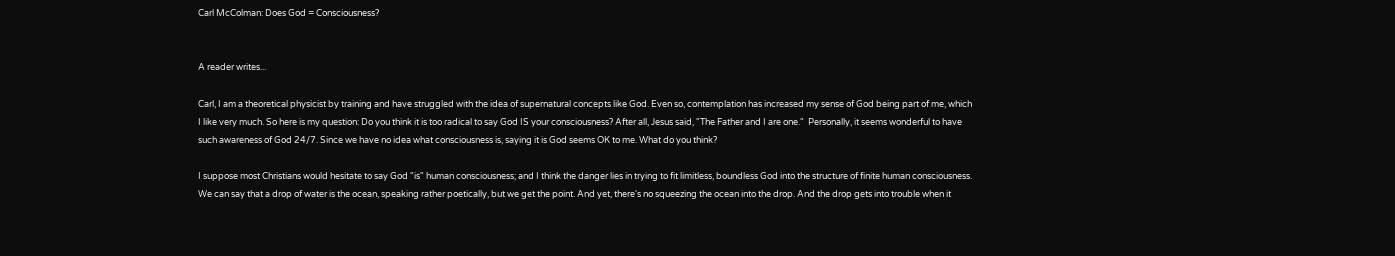Carl McColman: Does God = Consciousness?


A reader writes...

Carl, I am a theoretical physicist by training and have struggled with the idea of supernatural concepts like God. Even so, contemplation has increased my sense of God being part of me, which I like very much. So here is my question: Do you think it is too radical to say God IS your consciousness? After all, Jesus said, "The Father and I are one."  Personally, it seems wonderful to have such awareness of God 24/7. Since we have no idea what consciousness is, saying it is God seems OK to me. What do you think?

I suppose most Christians would hesitate to say God "is" human consciousness; and I think the danger lies in trying to fit limitless, boundless God into the structure of finite human consciousness. We can say that a drop of water is the ocean, speaking rather poetically, but we get the point. And yet, there's no squeezing the ocean into the drop. And the drop gets into trouble when it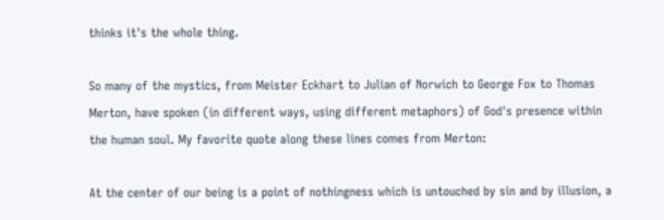thinks it's the whole thing.

So many of the mystics, from Meister Eckhart to Julian of Norwich to George Fox to Thomas Merton, have spoken (in different ways, using different metaphors) of God's presence within the human soul. My favorite quote along these lines comes from Merton:

At the center of our being is a point of nothingness which is untouched by sin and by illusion, a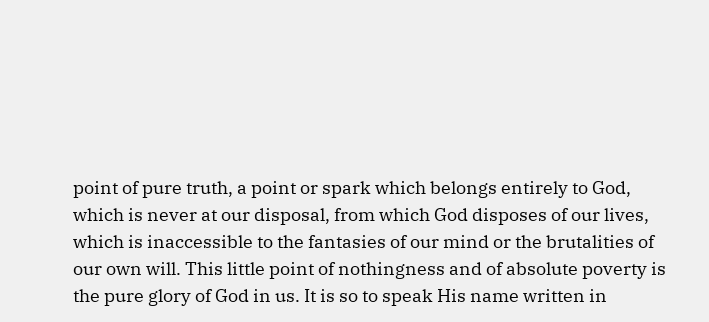point of pure truth, a point or spark which belongs entirely to God, which is never at our disposal, from which God disposes of our lives, which is inaccessible to the fantasies of our mind or the brutalities of our own will. This little point of nothingness and of absolute poverty is the pure glory of God in us. It is so to speak His name written in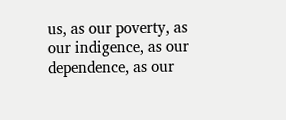us, as our poverty, as our indigence, as our dependence, as our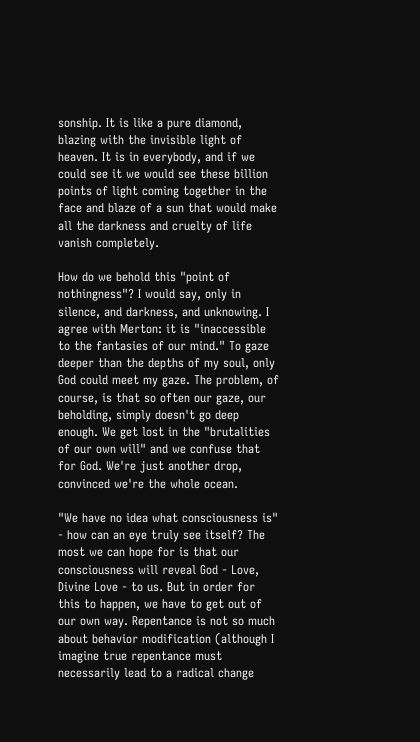sonship. It is like a pure diamond, blazing with the invisible light of heaven. It is in everybody, and if we could see it we would see these billion points of light coming together in the face and blaze of a sun that would make all the darkness and cruelty of life vanish completely.

How do we behold this "point of nothingness"? I would say, only in silence, and darkness, and unknowing. I agree with Merton: it is "inaccessible to the fantasies of our mind." To gaze deeper than the depths of my soul, only God could meet my gaze. The problem, of course, is that so often our gaze, our beholding, simply doesn't go deep enough. We get lost in the "brutalities of our own will" and we confuse that for God. We're just another drop, convinced we're the whole ocean.

"We have no idea what consciousness is" - how can an eye truly see itself? The most we can hope for is that our consciousness will reveal God - Love, Divine Love - to us. But in order for this to happen, we have to get out of our own way. Repentance is not so much about behavior modification (although I imagine true repentance must necessarily lead to a radical change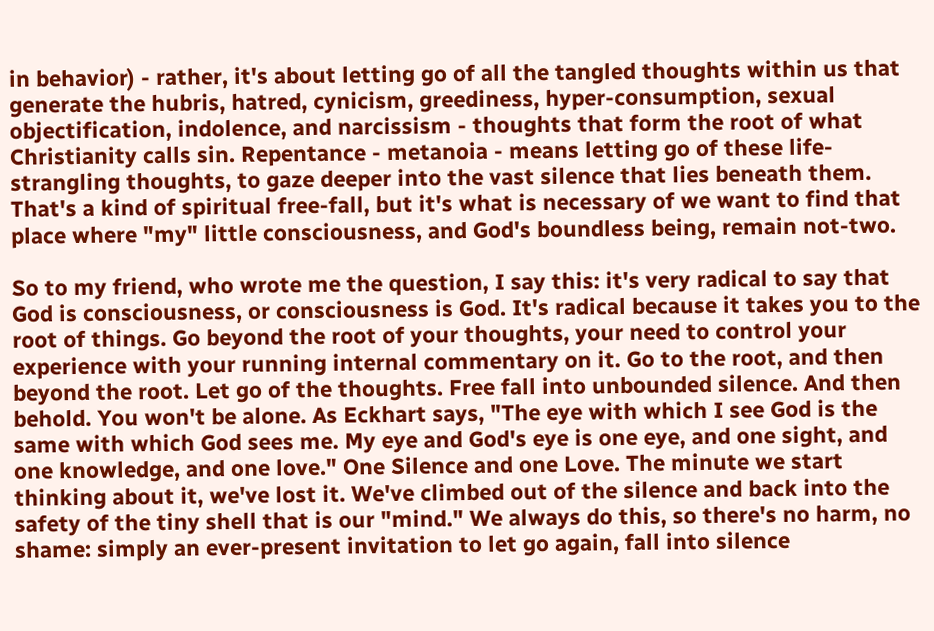in behavior) - rather, it's about letting go of all the tangled thoughts within us that generate the hubris, hatred, cynicism, greediness, hyper-consumption, sexual objectification, indolence, and narcissism - thoughts that form the root of what Christianity calls sin. Repentance - metanoia - means letting go of these life-strangling thoughts, to gaze deeper into the vast silence that lies beneath them. That's a kind of spiritual free-fall, but it's what is necessary of we want to find that place where "my" little consciousness, and God's boundless being, remain not-two.

So to my friend, who wrote me the question, I say this: it's very radical to say that God is consciousness, or consciousness is God. It's radical because it takes you to the root of things. Go beyond the root of your thoughts, your need to control your experience with your running internal commentary on it. Go to the root, and then beyond the root. Let go of the thoughts. Free fall into unbounded silence. And then behold. You won't be alone. As Eckhart says, "The eye with which I see God is the same with which God sees me. My eye and God's eye is one eye, and one sight, and one knowledge, and one love." One Silence and one Love. The minute we start thinking about it, we've lost it. We've climbed out of the silence and back into the safety of the tiny shell that is our "mind." We always do this, so there's no harm, no shame: simply an ever-present invitation to let go again, fall into silence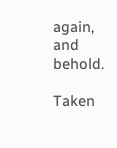again, and behold.

Taken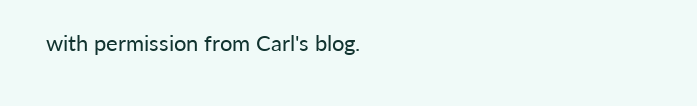with permission from Carl's blog.